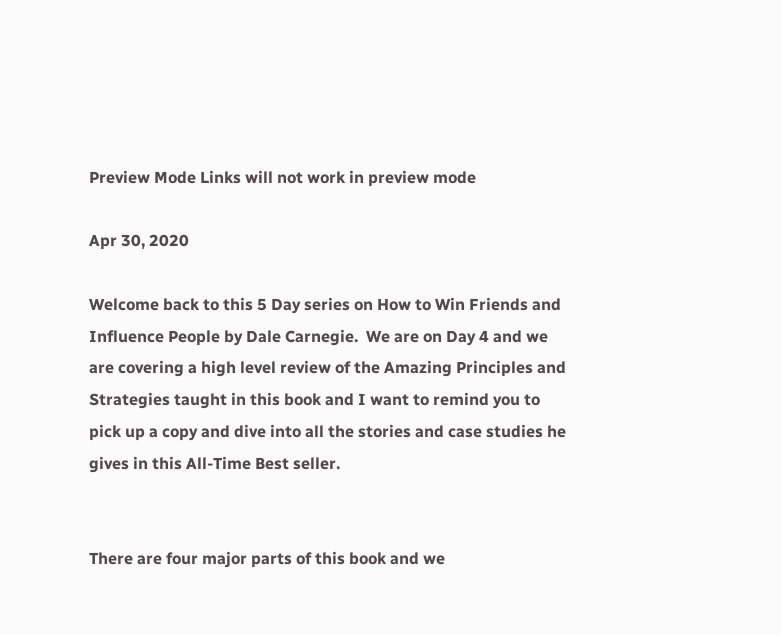Preview Mode Links will not work in preview mode

Apr 30, 2020

Welcome back to this 5 Day series on How to Win Friends and Influence People by Dale Carnegie.  We are on Day 4 and we are covering a high level review of the Amazing Principles and Strategies taught in this book and I want to remind you to pick up a copy and dive into all the stories and case studies he gives in this All-Time Best seller.


There are four major parts of this book and we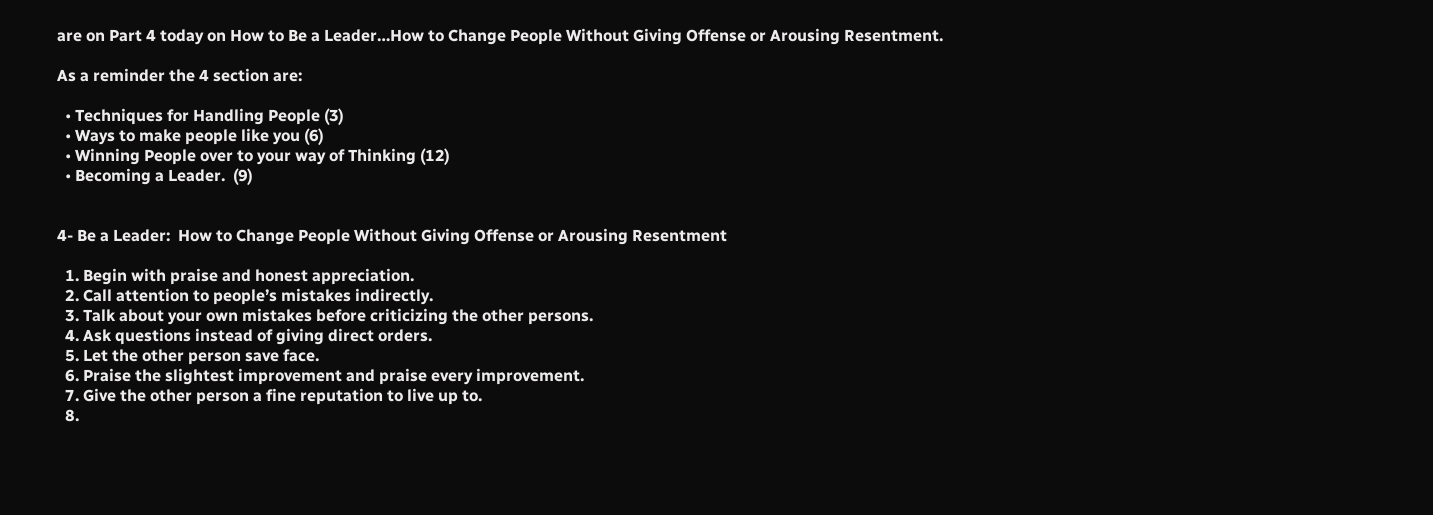are on Part 4 today on How to Be a Leader…How to Change People Without Giving Offense or Arousing Resentment.

As a reminder the 4 section are:

  • Techniques for Handling People (3)
  • Ways to make people like you (6)
  • Winning People over to your way of Thinking (12)
  • Becoming a Leader.  (9)


4- Be a Leader:  How to Change People Without Giving Offense or Arousing Resentment

  1. Begin with praise and honest appreciation.
  2. Call attention to people’s mistakes indirectly.
  3. Talk about your own mistakes before criticizing the other persons.
  4. Ask questions instead of giving direct orders.
  5. Let the other person save face.
  6. Praise the slightest improvement and praise every improvement.
  7. Give the other person a fine reputation to live up to.
  8.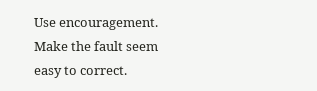Use encouragement.  Make the fault seem easy to correct.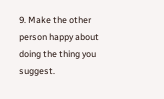9. Make the other person happy about doing the thing you suggest.